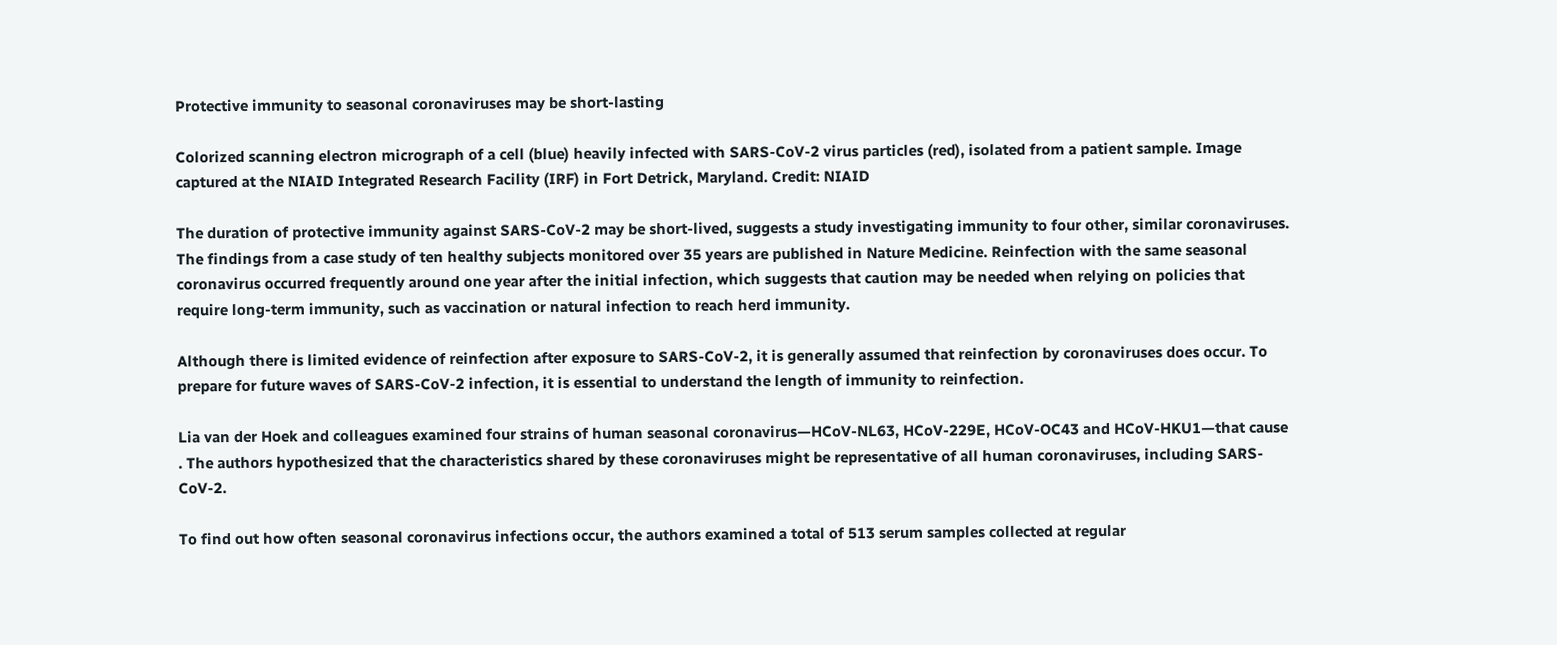Protective immunity to seasonal coronaviruses may be short-lasting

Colorized scanning electron micrograph of a cell (blue) heavily infected with SARS-CoV-2 virus particles (red), isolated from a patient sample. Image captured at the NIAID Integrated Research Facility (IRF) in Fort Detrick, Maryland. Credit: NIAID

The duration of protective immunity against SARS-CoV-2 may be short-lived, suggests a study investigating immunity to four other, similar coronaviruses. The findings from a case study of ten healthy subjects monitored over 35 years are published in Nature Medicine. Reinfection with the same seasonal coronavirus occurred frequently around one year after the initial infection, which suggests that caution may be needed when relying on policies that require long-term immunity, such as vaccination or natural infection to reach herd immunity.

Although there is limited evidence of reinfection after exposure to SARS-CoV-2, it is generally assumed that reinfection by coronaviruses does occur. To prepare for future waves of SARS-CoV-2 infection, it is essential to understand the length of immunity to reinfection.

Lia van der Hoek and colleagues examined four strains of human seasonal coronavirus—HCoV-NL63, HCoV-229E, HCoV-OC43 and HCoV-HKU1—that cause . The authors hypothesized that the characteristics shared by these coronaviruses might be representative of all human coronaviruses, including SARS-CoV-2.

To find out how often seasonal coronavirus infections occur, the authors examined a total of 513 serum samples collected at regular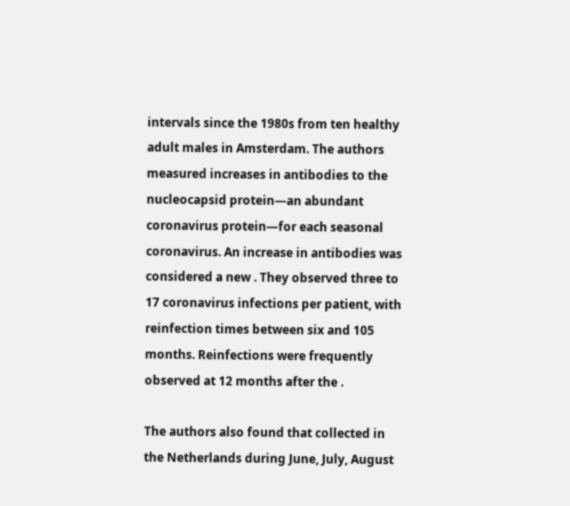intervals since the 1980s from ten healthy adult males in Amsterdam. The authors measured increases in antibodies to the nucleocapsid protein—an abundant coronavirus protein—for each seasonal coronavirus. An increase in antibodies was considered a new . They observed three to 17 coronavirus infections per patient, with reinfection times between six and 105 months. Reinfections were frequently observed at 12 months after the .

The authors also found that collected in the Netherlands during June, July, August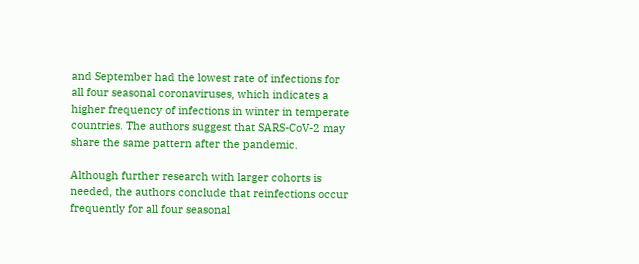and September had the lowest rate of infections for all four seasonal coronaviruses, which indicates a higher frequency of infections in winter in temperate countries. The authors suggest that SARS-CoV-2 may share the same pattern after the pandemic.

Although further research with larger cohorts is needed, the authors conclude that reinfections occur frequently for all four seasonal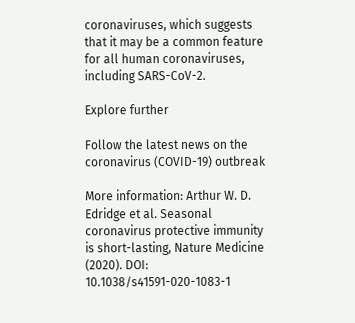coronaviruses, which suggests that it may be a common feature for all human coronaviruses, including SARS-CoV-2.

Explore further

Follow the latest news on the coronavirus (COVID-19) outbreak

More information: Arthur W. D. Edridge et al. Seasonal coronavirus protective immunity is short-lasting, Nature Medicine (2020). DOI: 10.1038/s41591-020-1083-1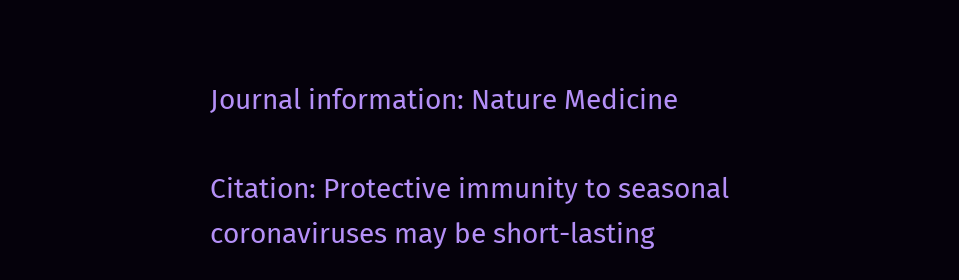Journal information: Nature Medicine

Citation: Protective immunity to seasonal coronaviruses may be short-lasting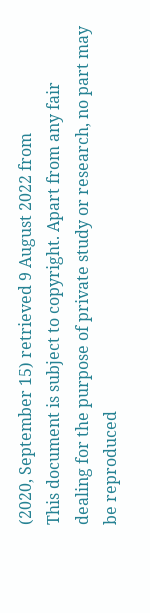(2020, September 15) retrieved 9 August 2022 from
This document is subject to copyright. Apart from any fair dealing for the purpose of private study or research, no part may be reproduced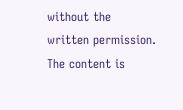without the written permission. The content is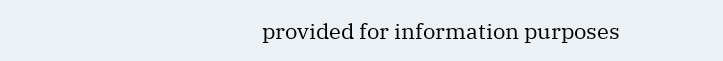provided for information purposes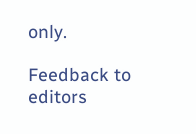only.

Feedback to editors